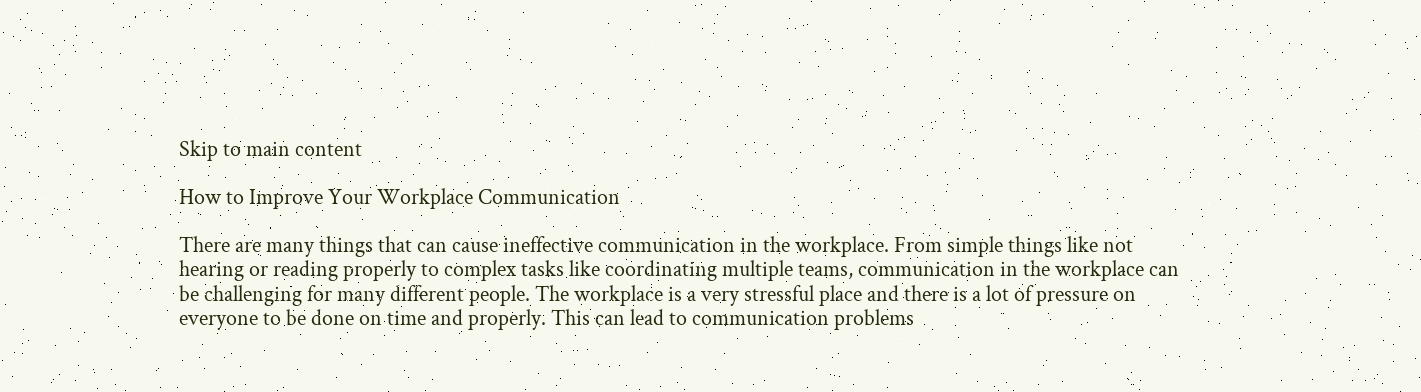Skip to main content

How to Improve Your Workplace Communication

There are many things that can cause ineffective communication in the workplace. From simple things like not hearing or reading properly to complex tasks like coordinating multiple teams, communication in the workplace can be challenging for many different people. The workplace is a very stressful place and there is a lot of pressure on everyone to be done on time and properly. This can lead to communication problems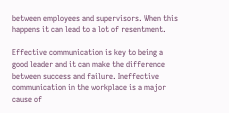between employees and supervisors. When this happens it can lead to a lot of resentment.

Effective communication is key to being a good leader and it can make the difference between success and failure. Ineffective communication in the workplace is a major cause of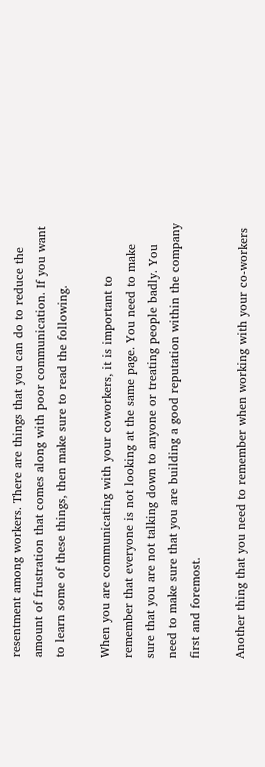resentment among workers. There are things that you can do to reduce the amount of frustration that comes along with poor communication. If you want to learn some of these things, then make sure to read the following.

When you are communicating with your coworkers, it is important to remember that everyone is not looking at the same page. You need to make sure that you are not talking down to anyone or treating people badly. You need to make sure that you are building a good reputation within the company first and foremost.

Another thing that you need to remember when working with your co-workers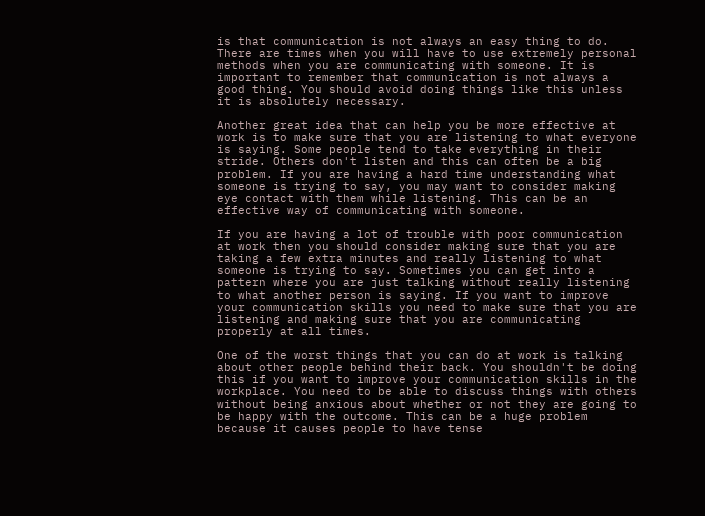is that communication is not always an easy thing to do. There are times when you will have to use extremely personal methods when you are communicating with someone. It is important to remember that communication is not always a good thing. You should avoid doing things like this unless it is absolutely necessary.

Another great idea that can help you be more effective at work is to make sure that you are listening to what everyone is saying. Some people tend to take everything in their stride. Others don't listen and this can often be a big problem. If you are having a hard time understanding what someone is trying to say, you may want to consider making eye contact with them while listening. This can be an effective way of communicating with someone.

If you are having a lot of trouble with poor communication at work then you should consider making sure that you are taking a few extra minutes and really listening to what someone is trying to say. Sometimes you can get into a pattern where you are just talking without really listening to what another person is saying. If you want to improve your communication skills you need to make sure that you are listening and making sure that you are communicating properly at all times.

One of the worst things that you can do at work is talking about other people behind their back. You shouldn't be doing this if you want to improve your communication skills in the workplace. You need to be able to discuss things with others without being anxious about whether or not they are going to be happy with the outcome. This can be a huge problem because it causes people to have tense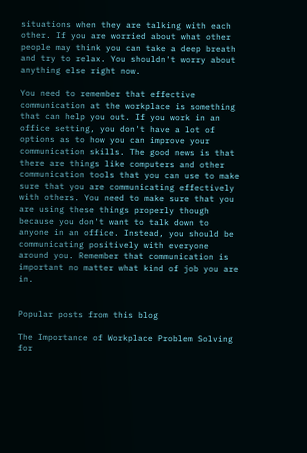situations when they are talking with each other. If you are worried about what other people may think you can take a deep breath and try to relax. You shouldn't worry about anything else right now.

You need to remember that effective communication at the workplace is something that can help you out. If you work in an office setting, you don't have a lot of options as to how you can improve your communication skills. The good news is that there are things like computers and other communication tools that you can use to make sure that you are communicating effectively with others. You need to make sure that you are using these things properly though because you don't want to talk down to anyone in an office. Instead, you should be communicating positively with everyone around you. Remember that communication is important no matter what kind of job you are in.


Popular posts from this blog

The Importance of Workplace Problem Solving for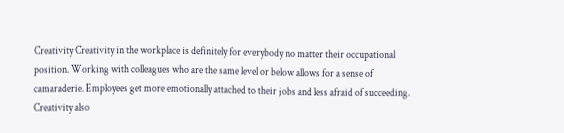Creativity Creativity in the workplace is definitely for everybody no matter their occupational position. Working with colleagues who are the same level or below allows for a sense of camaraderie. Employees get more emotionally attached to their jobs and less afraid of succeeding. Creativity also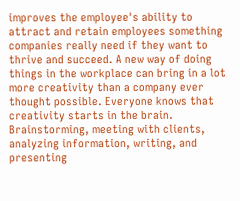improves the employee's ability to attract and retain employees something companies really need if they want to thrive and succeed. A new way of doing things in the workplace can bring in a lot more creativity than a company ever thought possible. Everyone knows that creativity starts in the brain. Brainstorming, meeting with clients, analyzing information, writing, and presenting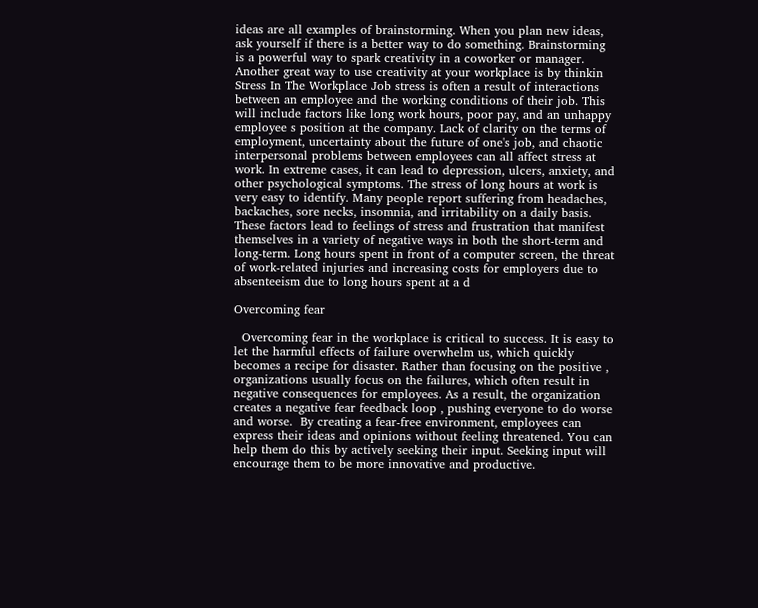ideas are all examples of brainstorming. When you plan new ideas, ask yourself if there is a better way to do something. Brainstorming is a powerful way to spark creativity in a coworker or manager. Another great way to use creativity at your workplace is by thinkin
Stress In The Workplace Job stress is often a result of interactions between an employee and the working conditions of their job. This will include factors like long work hours, poor pay, and an unhappy employee s position at the company. Lack of clarity on the terms of employment, uncertainty about the future of one's job, and chaotic interpersonal problems between employees can all affect stress at work. In extreme cases, it can lead to depression, ulcers, anxiety, and other psychological symptoms. The stress of long hours at work is very easy to identify. Many people report suffering from headaches, backaches, sore necks, insomnia, and irritability on a daily basis. These factors lead to feelings of stress and frustration that manifest themselves in a variety of negative ways in both the short-term and long-term. Long hours spent in front of a computer screen, the threat of work-related injuries and increasing costs for employers due to absenteeism due to long hours spent at a d

Overcoming fear

  Overcoming fear in the workplace is critical to success. It is easy to let the harmful effects of failure overwhelm us, which quickly becomes a recipe for disaster. Rather than focusing on the positive , organizations usually focus on the failures, which often result in negative consequences for employees. As a result, the organization creates a negative fear feedback loop , pushing everyone to do worse and worse.  By creating a fear-free environment, employees can express their ideas and opinions without feeling threatened. You can help them do this by actively seeking their input. Seeking input will encourage them to be more innovative and productive.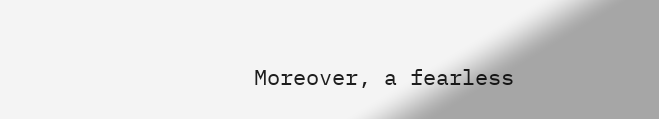Moreover, a fearless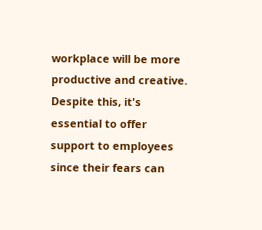workplace will be more productive and creative. Despite this, it's essential to offer support to employees since their fears can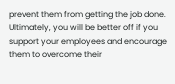prevent them from getting the job done. Ultimately, you will be better off if you support your employees and encourage them to overcome their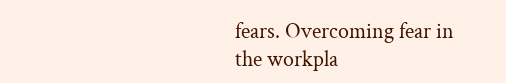fears. Overcoming fear in the workpla